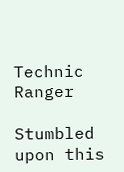Technic Ranger

Stumbled upon this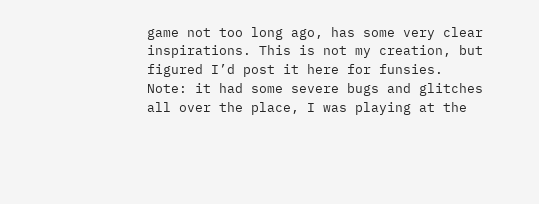game not too long ago, has some very clear inspirations. This is not my creation, but figured I’d post it here for funsies.
Note: it had some severe bugs and glitches all over the place, I was playing at the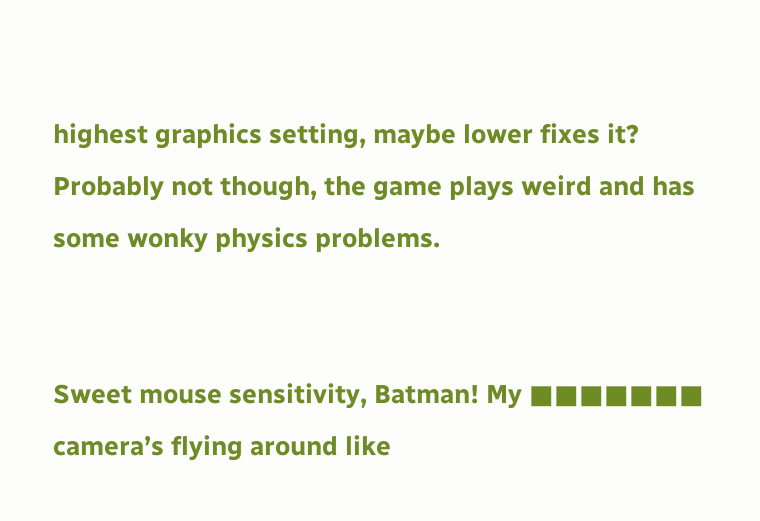highest graphics setting, maybe lower fixes it? Probably not though, the game plays weird and has some wonky physics problems.


Sweet mouse sensitivity, Batman! My ■■■■■■■ camera’s flying around like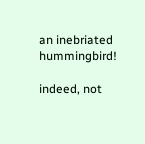an inebriated hummingbird!

indeed, not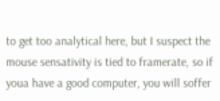to get too analytical here, but I suspect the mouse sensativity is tied to framerate, so if youa have a good computer, you will soffer